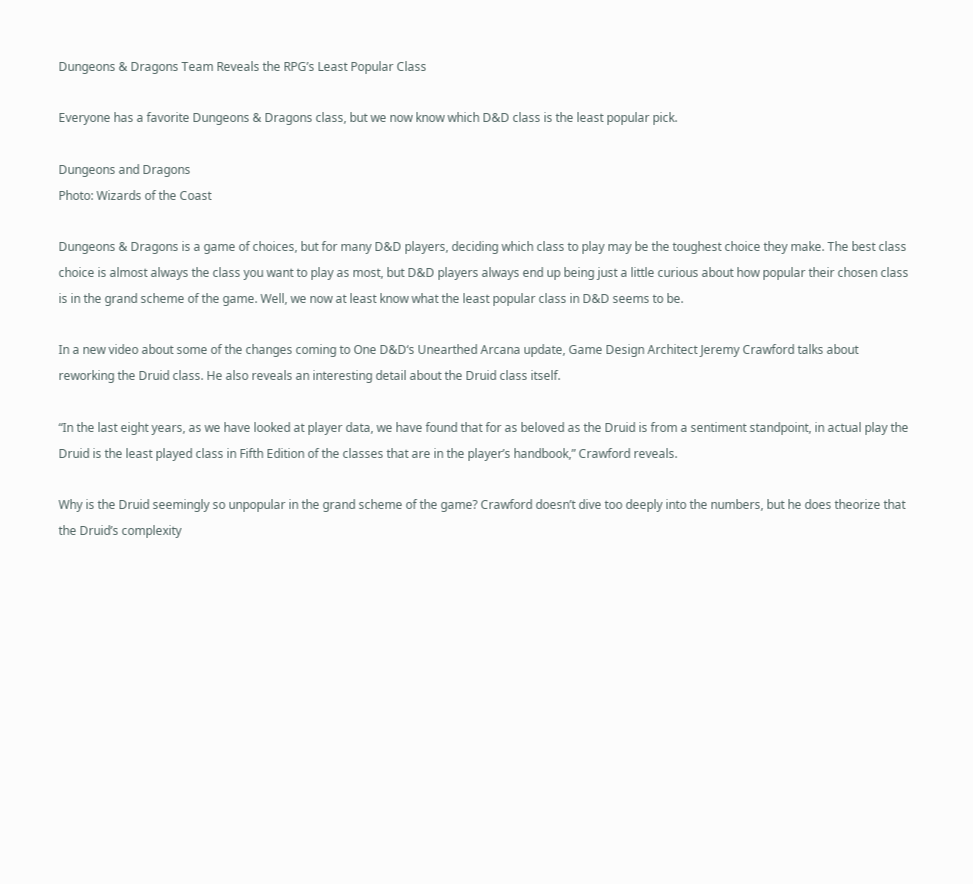Dungeons & Dragons Team Reveals the RPG’s Least Popular Class

Everyone has a favorite Dungeons & Dragons class, but we now know which D&D class is the least popular pick.

Dungeons and Dragons
Photo: Wizards of the Coast

Dungeons & Dragons is a game of choices, but for many D&D players, deciding which class to play may be the toughest choice they make. The best class choice is almost always the class you want to play as most, but D&D players always end up being just a little curious about how popular their chosen class is in the grand scheme of the game. Well, we now at least know what the least popular class in D&D seems to be.

In a new video about some of the changes coming to One D&D‘s Unearthed Arcana update, Game Design Architect Jeremy Crawford talks about reworking the Druid class. He also reveals an interesting detail about the Druid class itself.

“In the last eight years, as we have looked at player data, we have found that for as beloved as the Druid is from a sentiment standpoint, in actual play the Druid is the least played class in Fifth Edition of the classes that are in the player’s handbook,” Crawford reveals.

Why is the Druid seemingly so unpopular in the grand scheme of the game? Crawford doesn’t dive too deeply into the numbers, but he does theorize that the Druid’s complexity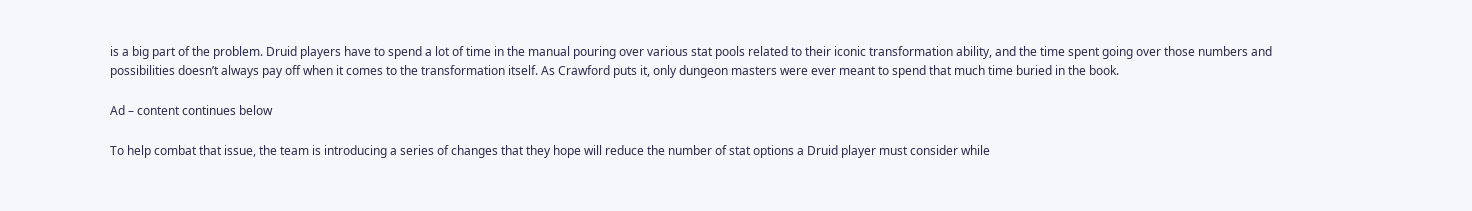is a big part of the problem. Druid players have to spend a lot of time in the manual pouring over various stat pools related to their iconic transformation ability, and the time spent going over those numbers and possibilities doesn’t always pay off when it comes to the transformation itself. As Crawford puts it, only dungeon masters were ever meant to spend that much time buried in the book.

Ad – content continues below

To help combat that issue, the team is introducing a series of changes that they hope will reduce the number of stat options a Druid player must consider while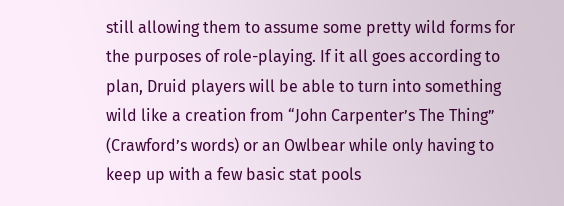still allowing them to assume some pretty wild forms for the purposes of role-playing. If it all goes according to plan, Druid players will be able to turn into something wild like a creation from “John Carpenter’s The Thing” (Crawford’s words) or an Owlbear while only having to keep up with a few basic stat pools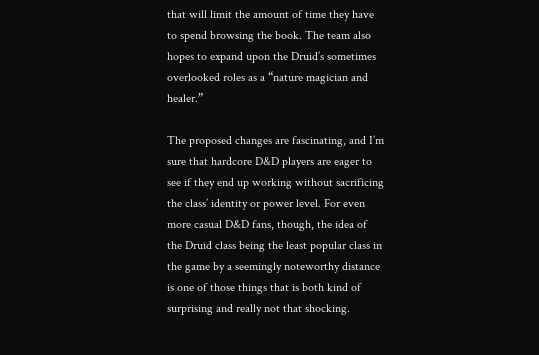that will limit the amount of time they have to spend browsing the book. The team also hopes to expand upon the Druid’s sometimes overlooked roles as a “nature magician and healer.”

The proposed changes are fascinating, and I’m sure that hardcore D&D players are eager to see if they end up working without sacrificing the class’ identity or power level. For even more casual D&D fans, though, the idea of the Druid class being the least popular class in the game by a seemingly noteworthy distance is one of those things that is both kind of surprising and really not that shocking.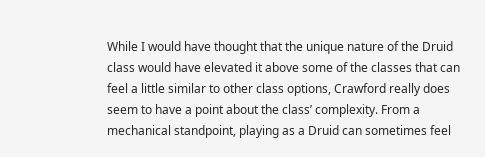While I would have thought that the unique nature of the Druid class would have elevated it above some of the classes that can feel a little similar to other class options, Crawford really does seem to have a point about the class’ complexity. From a mechanical standpoint, playing as a Druid can sometimes feel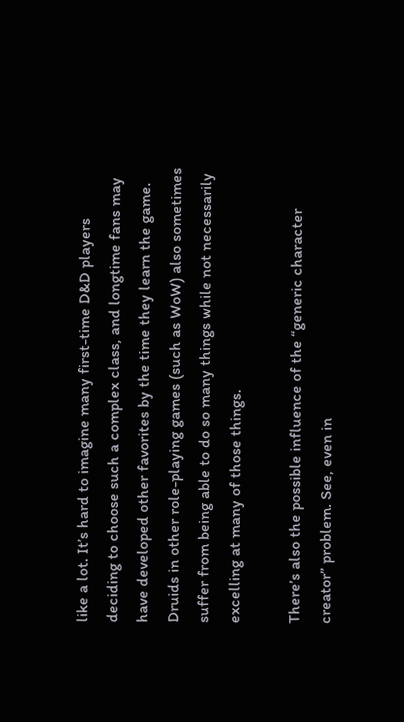like a lot. It’s hard to imagine many first-time D&D players deciding to choose such a complex class, and longtime fans may have developed other favorites by the time they learn the game. Druids in other role-playing games (such as WoW) also sometimes suffer from being able to do so many things while not necessarily excelling at many of those things.

There’s also the possible influence of the “generic character creator” problem. See, even in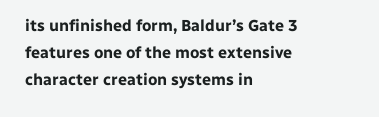its unfinished form, Baldur’s Gate 3 features one of the most extensive character creation systems in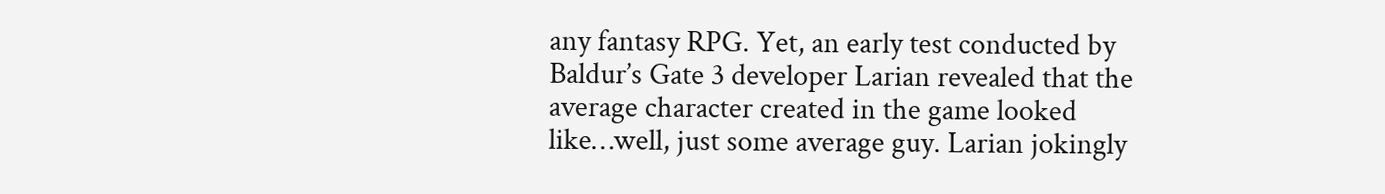any fantasy RPG. Yet, an early test conducted by Baldur’s Gate 3 developer Larian revealed that the average character created in the game looked like…well, just some average guy. Larian jokingly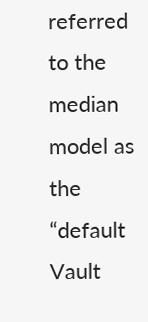referred to the median model as the “default Vault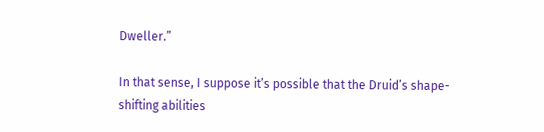Dweller.”

In that sense, I suppose it’s possible that the Druid’s shape-shifting abilities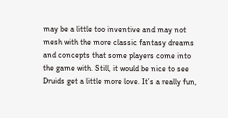may be a little too inventive and may not mesh with the more classic fantasy dreams and concepts that some players come into the game with. Still, it would be nice to see Druids get a little more love. It’s a really fun,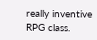really inventive RPG class.